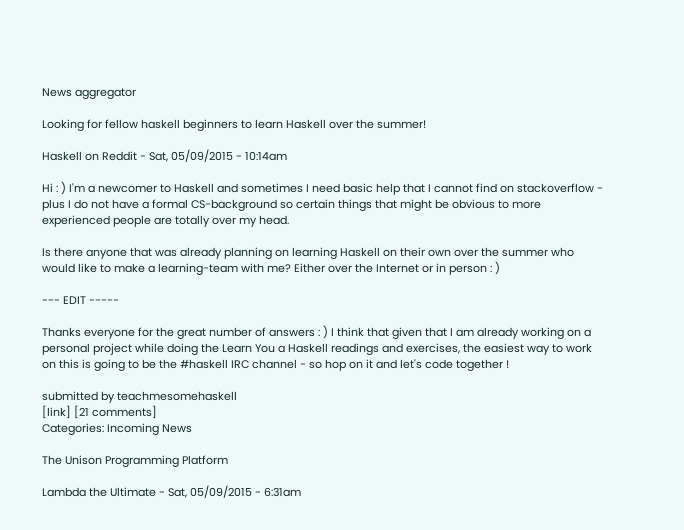News aggregator

Looking for fellow haskell beginners to learn Haskell over the summer!

Haskell on Reddit - Sat, 05/09/2015 - 10:14am

Hi : ) I'm a newcomer to Haskell and sometimes I need basic help that I cannot find on stackoverflow - plus I do not have a formal CS-background so certain things that might be obvious to more experienced people are totally over my head.

Is there anyone that was already planning on learning Haskell on their own over the summer who would like to make a learning-team with me? Either over the Internet or in person : )

--- EDIT -----

Thanks everyone for the great number of answers : ) I think that given that I am already working on a personal project while doing the Learn You a Haskell readings and exercises, the easiest way to work on this is going to be the #haskell IRC channel - so hop on it and let's code together !

submitted by teachmesomehaskell
[link] [21 comments]
Categories: Incoming News

The Unison Programming Platform

Lambda the Ultimate - Sat, 05/09/2015 - 6:31am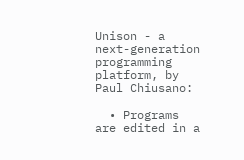Unison - a next-generation programming platform, by Paul Chiusano:

  • Programs are edited in a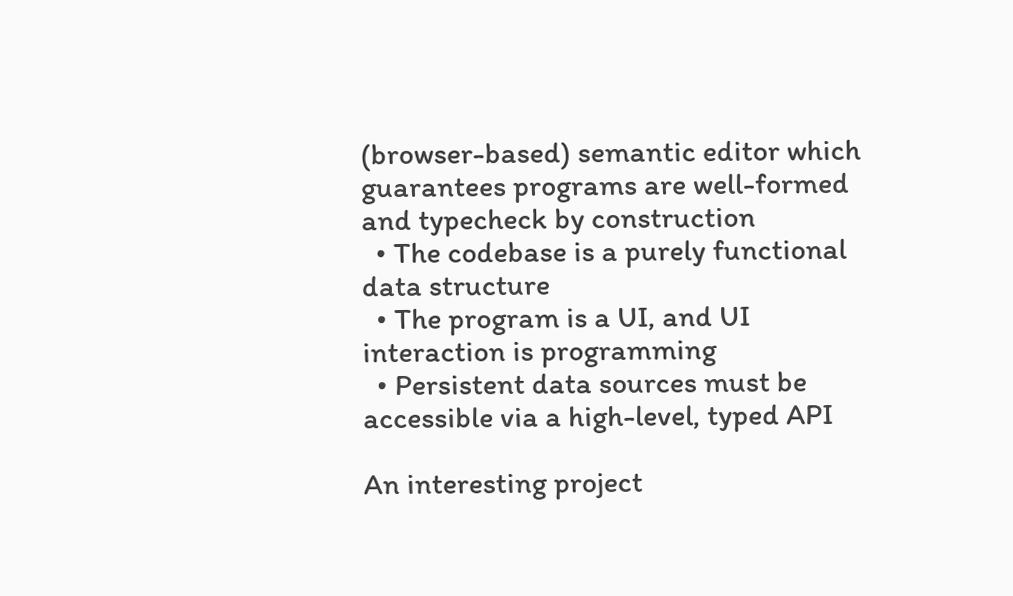(browser-based) semantic editor which guarantees programs are well-formed and typecheck by construction
  • The codebase is a purely functional data structure
  • The program is a UI, and UI interaction is programming
  • Persistent data sources must be accessible via a high-level, typed API

An interesting project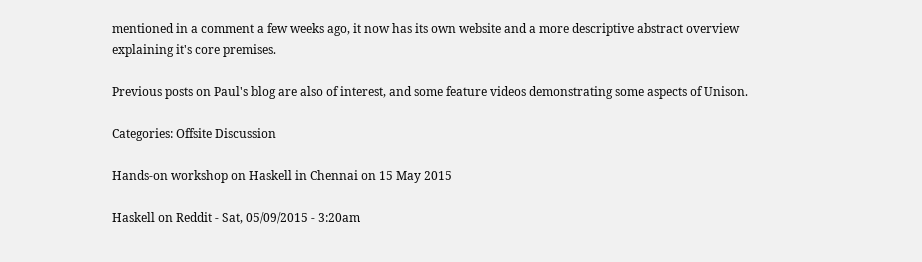mentioned in a comment a few weeks ago, it now has its own website and a more descriptive abstract overview explaining it's core premises.

Previous posts on Paul's blog are also of interest, and some feature videos demonstrating some aspects of Unison.

Categories: Offsite Discussion

Hands-on workshop on Haskell in Chennai on 15 May 2015

Haskell on Reddit - Sat, 05/09/2015 - 3:20am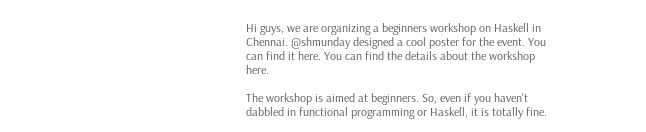Hi guys, we are organizing a beginners workshop on Haskell in Chennai. @shmunday designed a cool poster for the event. You can find it here. You can find the details about the workshop here.

The workshop is aimed at beginners. So, even if you haven't dabbled in functional programming or Haskell, it is totally fine.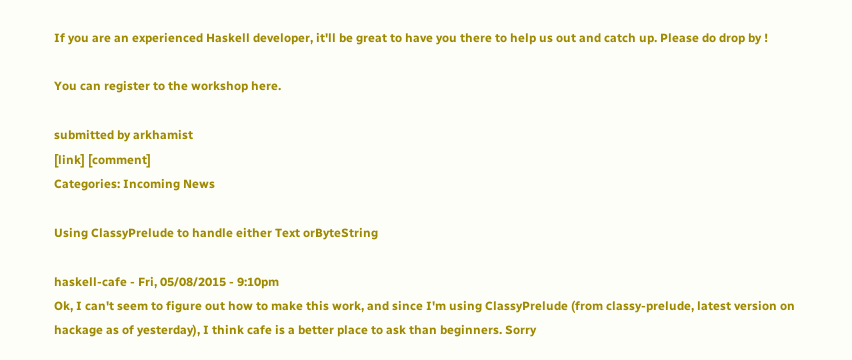If you are an experienced Haskell developer, it'll be great to have you there to help us out and catch up. Please do drop by !

You can register to the workshop here.

submitted by arkhamist
[link] [comment]
Categories: Incoming News

Using ClassyPrelude to handle either Text orByteString

haskell-cafe - Fri, 05/08/2015 - 9:10pm
Ok, I can't seem to figure out how to make this work, and since I'm using ClassyPrelude (from classy-prelude, latest version on hackage as of yesterday), I think cafe is a better place to ask than beginners. Sorry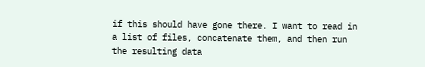if this should have gone there. I want to read in a list of files, concatenate them, and then run the resulting data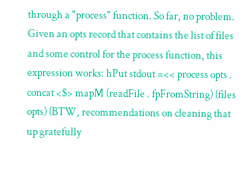through a "process" function. So far, no problem. Given an opts record that contains the list of files and some control for the process function, this expression works: hPut stdout =<< process opts . concat <$> mapM (readFile . fpFromString) (files opts) (BTW, recommendations on cleaning that up gratefully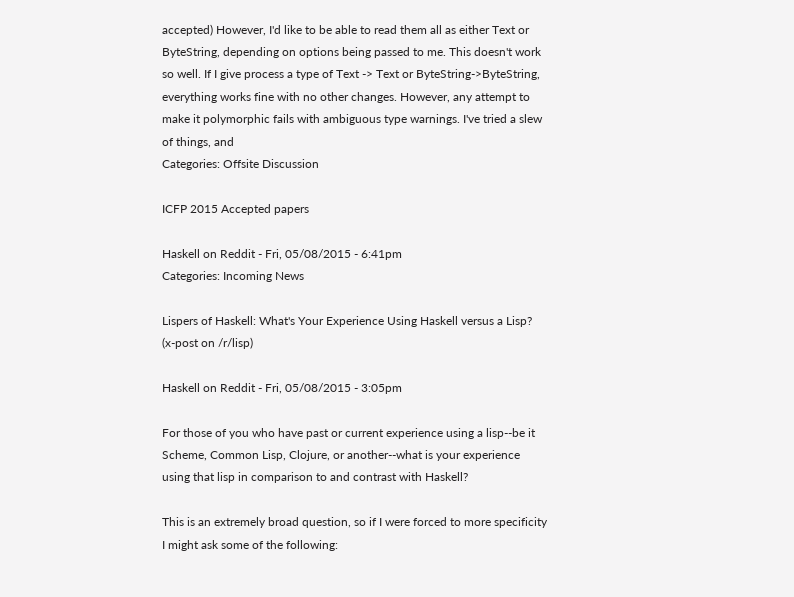accepted) However, I'd like to be able to read them all as either Text or ByteString, depending on options being passed to me. This doesn't work so well. If I give process a type of Text -> Text or ByteString->ByteString, everything works fine with no other changes. However, any attempt to make it polymorphic fails with ambiguous type warnings. I've tried a slew of things, and
Categories: Offsite Discussion

ICFP 2015 Accepted papers

Haskell on Reddit - Fri, 05/08/2015 - 6:41pm
Categories: Incoming News

Lispers of Haskell: What's Your Experience Using Haskell versus a Lisp? (x-post on /r/lisp)

Haskell on Reddit - Fri, 05/08/2015 - 3:05pm

For those of you who have past or current experience using a lisp--be it Scheme, Common Lisp, Clojure, or another--what is your experience using that lisp in comparison to and contrast with Haskell?

This is an extremely broad question, so if I were forced to more specificity I might ask some of the following: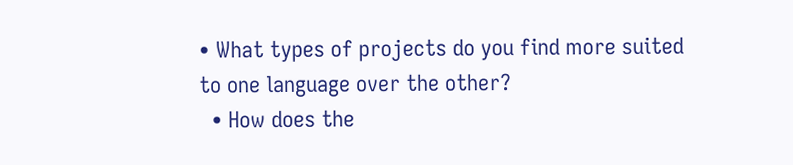• What types of projects do you find more suited to one language over the other?
  • How does the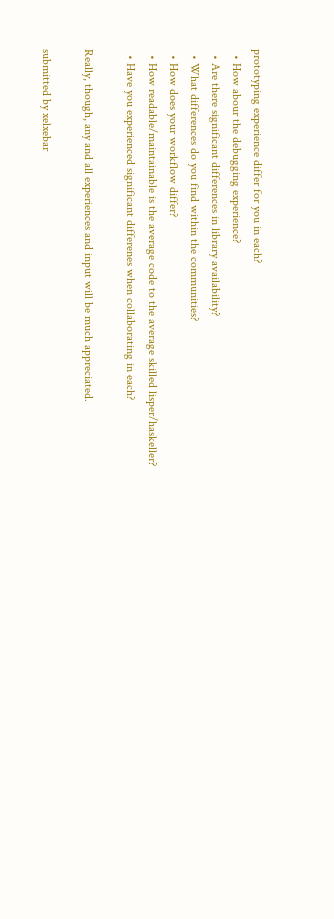prototyping experience differ for you in each?
  • How abour the debugging experience?
  • Are there significant differences in library availability?
  • What differences do you find within the communities?
  • How does your workflow differ?
  • How readable/maintainable is the average code to the average skilled lisper/haskeller?
  • Have you experienced significant differenes when collaborating in each?

Really, though, any and all experiences and input will be much appreciated.

submitted by xelxebar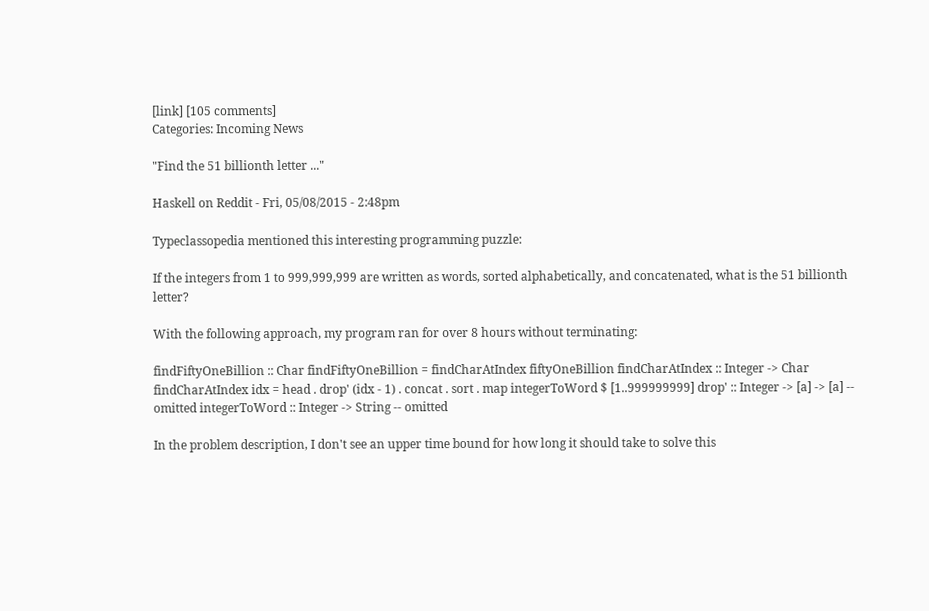[link] [105 comments]
Categories: Incoming News

"Find the 51 billionth letter ..."

Haskell on Reddit - Fri, 05/08/2015 - 2:48pm

Typeclassopedia mentioned this interesting programming puzzle:

If the integers from 1 to 999,999,999 are written as words, sorted alphabetically, and concatenated, what is the 51 billionth letter?

With the following approach, my program ran for over 8 hours without terminating:

findFiftyOneBillion :: Char findFiftyOneBillion = findCharAtIndex fiftyOneBillion findCharAtIndex :: Integer -> Char findCharAtIndex idx = head . drop' (idx - 1) . concat . sort . map integerToWord $ [1..999999999] drop' :: Integer -> [a] -> [a] -- omitted integerToWord :: Integer -> String -- omitted

In the problem description, I don't see an upper time bound for how long it should take to solve this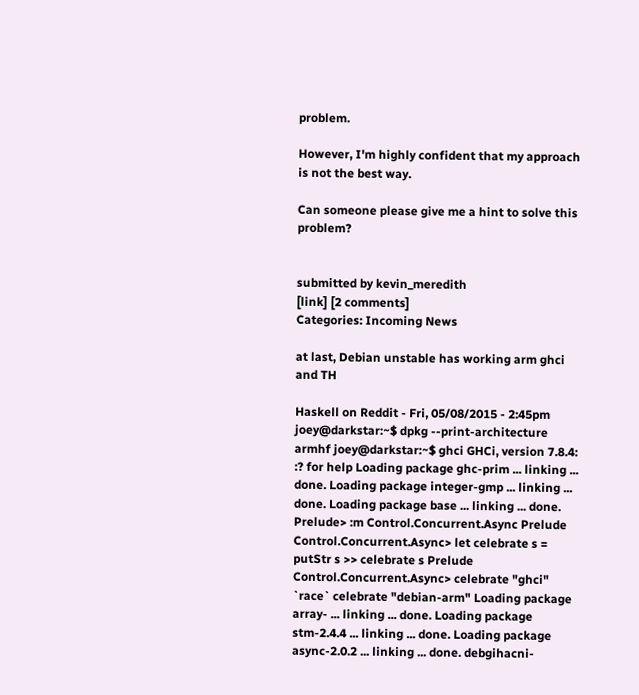problem.

However, I'm highly confident that my approach is not the best way.

Can someone please give me a hint to solve this problem?


submitted by kevin_meredith
[link] [2 comments]
Categories: Incoming News

at last, Debian unstable has working arm ghci and TH

Haskell on Reddit - Fri, 05/08/2015 - 2:45pm
joey@darkstar:~$ dpkg --print-architecture armhf joey@darkstar:~$ ghci GHCi, version 7.8.4: :? for help Loading package ghc-prim ... linking ... done. Loading package integer-gmp ... linking ... done. Loading package base ... linking ... done. Prelude> :m Control.Concurrent.Async Prelude Control.Concurrent.Async> let celebrate s = putStr s >> celebrate s Prelude Control.Concurrent.Async> celebrate "ghci" `race` celebrate "debian-arm" Loading package array- ... linking ... done. Loading package stm-2.4.4 ... linking ... done. Loading package async-2.0.2 ... linking ... done. debgihacni-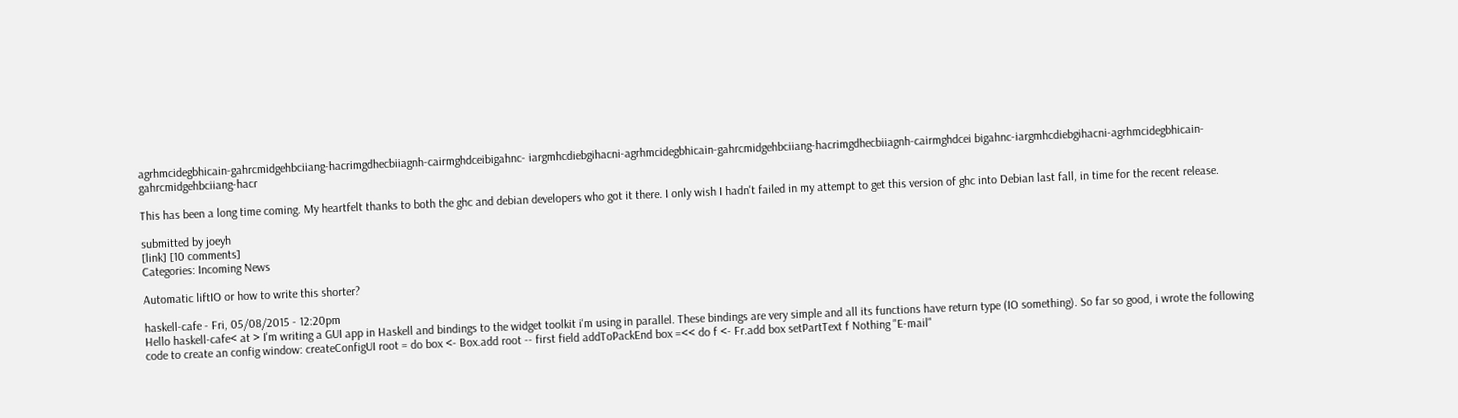agrhmcidegbhicain-gahrcmidgehbciiang-hacrimgdhecbiiagnh-cairmghdceibigahnc- iargmhcdiebgihacni-agrhmcidegbhicain-gahrcmidgehbciiang-hacrimgdhecbiiagnh-cairmghdcei bigahnc-iargmhcdiebgihacni-agrhmcidegbhicain-gahrcmidgehbciiang-hacr

This has been a long time coming. My heartfelt thanks to both the ghc and debian developers who got it there. I only wish I hadn't failed in my attempt to get this version of ghc into Debian last fall, in time for the recent release.

submitted by joeyh
[link] [10 comments]
Categories: Incoming News

Automatic liftIO or how to write this shorter?

haskell-cafe - Fri, 05/08/2015 - 12:20pm
Hello haskell-cafe< at > I'm writing a GUI app in Haskell and bindings to the widget toolkit i'm using in parallel. These bindings are very simple and all its functions have return type (IO something). So far so good, i wrote the following code to create an config window: createConfigUI root = do box <- Box.add root -- first field addToPackEnd box =<< do f <- Fr.add box setPartText f Nothing "E-mail"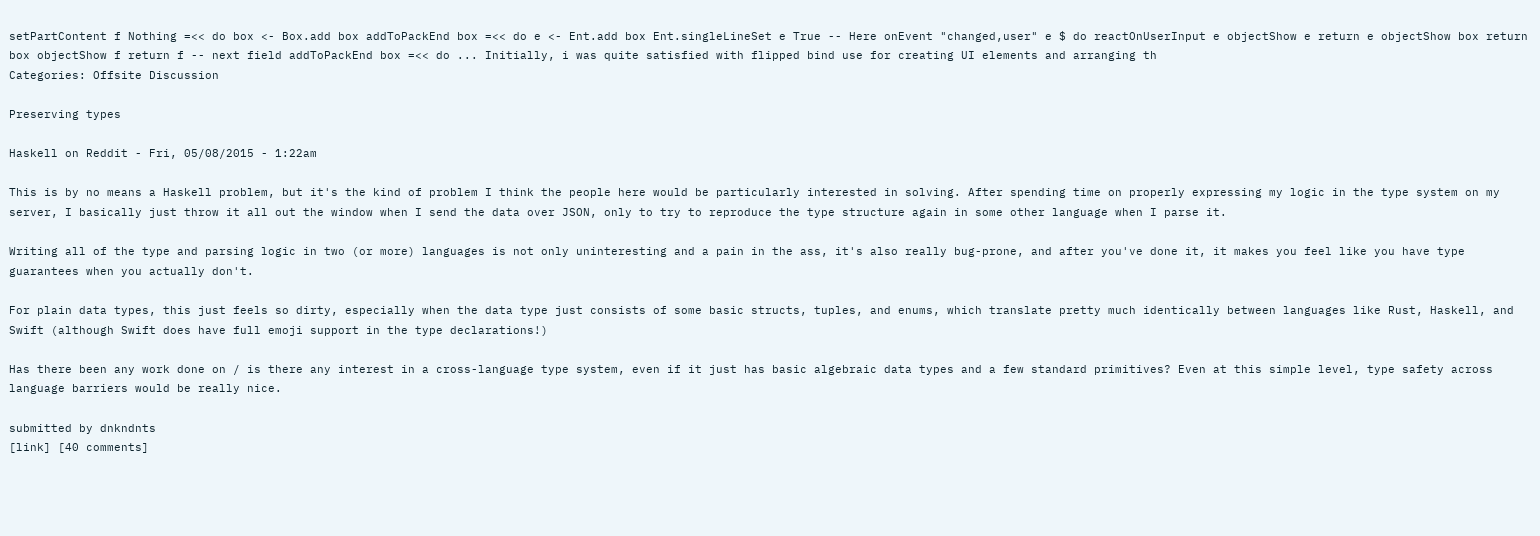setPartContent f Nothing =<< do box <- Box.add box addToPackEnd box =<< do e <- Ent.add box Ent.singleLineSet e True -- Here onEvent "changed,user" e $ do reactOnUserInput e objectShow e return e objectShow box return box objectShow f return f -- next field addToPackEnd box =<< do ... Initially, i was quite satisfied with flipped bind use for creating UI elements and arranging th
Categories: Offsite Discussion

Preserving types

Haskell on Reddit - Fri, 05/08/2015 - 1:22am

This is by no means a Haskell problem, but it's the kind of problem I think the people here would be particularly interested in solving. After spending time on properly expressing my logic in the type system on my server, I basically just throw it all out the window when I send the data over JSON, only to try to reproduce the type structure again in some other language when I parse it.

Writing all of the type and parsing logic in two (or more) languages is not only uninteresting and a pain in the ass, it's also really bug-prone, and after you've done it, it makes you feel like you have type guarantees when you actually don't.

For plain data types, this just feels so dirty, especially when the data type just consists of some basic structs, tuples, and enums, which translate pretty much identically between languages like Rust, Haskell, and Swift (although Swift does have full emoji support in the type declarations!)

Has there been any work done on / is there any interest in a cross-language type system, even if it just has basic algebraic data types and a few standard primitives? Even at this simple level, type safety across language barriers would be really nice.

submitted by dnkndnts
[link] [40 comments]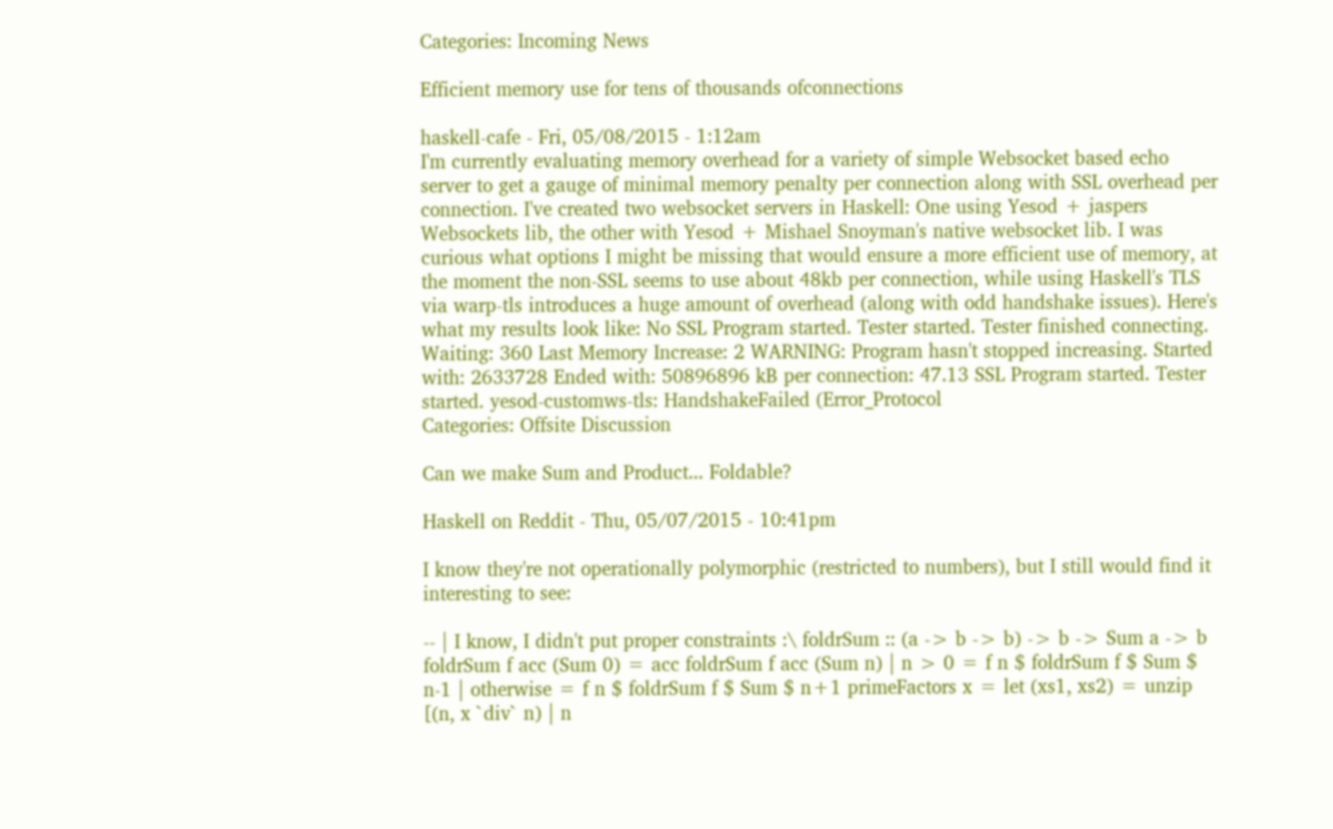Categories: Incoming News

Efficient memory use for tens of thousands ofconnections

haskell-cafe - Fri, 05/08/2015 - 1:12am
I'm currently evaluating memory overhead for a variety of simple Websocket based echo server to get a gauge of minimal memory penalty per connection along with SSL overhead per connection. I've created two websocket servers in Haskell: One using Yesod + jaspers Websockets lib, the other with Yesod + Mishael Snoyman's native websocket lib. I was curious what options I might be missing that would ensure a more efficient use of memory, at the moment the non-SSL seems to use about 48kb per connection, while using Haskell's TLS via warp-tls introduces a huge amount of overhead (along with odd handshake issues). Here's what my results look like: No SSL Program started. Tester started. Tester finished connecting. Waiting: 360 Last Memory Increase: 2 WARNING: Program hasn't stopped increasing. Started with: 2633728 Ended with: 50896896 kB per connection: 47.13 SSL Program started. Tester started. yesod-customws-tls: HandshakeFailed (Error_Protocol
Categories: Offsite Discussion

Can we make Sum and Product... Foldable?

Haskell on Reddit - Thu, 05/07/2015 - 10:41pm

I know they're not operationally polymorphic (restricted to numbers), but I still would find it interesting to see:

-- | I know, I didn't put proper constraints :\ foldrSum :: (a -> b -> b) -> b -> Sum a -> b foldrSum f acc (Sum 0) = acc foldrSum f acc (Sum n) | n > 0 = f n $ foldrSum f $ Sum $ n-1 | otherwise = f n $ foldrSum f $ Sum $ n+1 primeFactors x = let (xs1, xs2) = unzip [(n, x `div` n) | n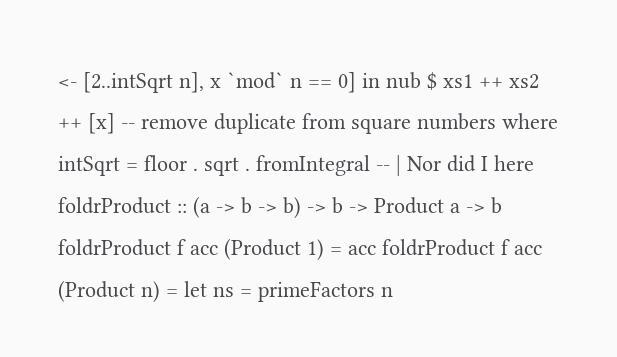<- [2..intSqrt n], x `mod` n == 0] in nub $ xs1 ++ xs2 ++ [x] -- remove duplicate from square numbers where intSqrt = floor . sqrt . fromIntegral -- | Nor did I here foldrProduct :: (a -> b -> b) -> b -> Product a -> b foldrProduct f acc (Product 1) = acc foldrProduct f acc (Product n) = let ns = primeFactors n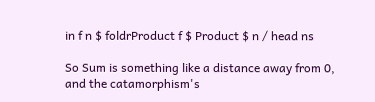in f n $ foldrProduct f $ Product $ n / head ns

So Sum is something like a distance away from 0, and the catamorphism's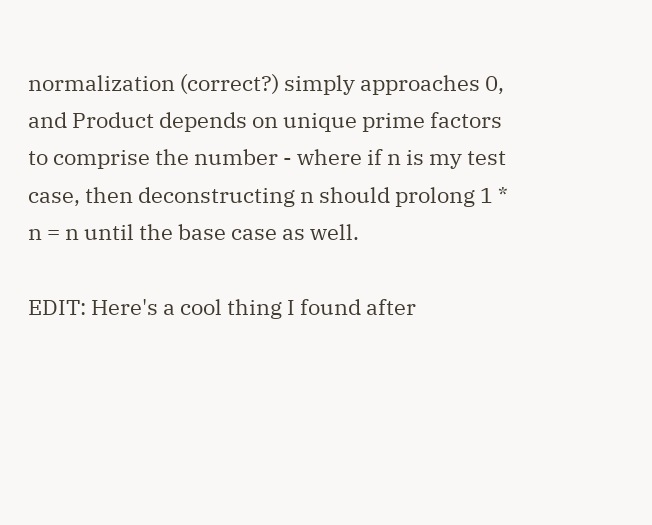normalization (correct?) simply approaches 0, and Product depends on unique prime factors to comprise the number - where if n is my test case, then deconstructing n should prolong 1 * n = n until the base case as well.

EDIT: Here's a cool thing I found after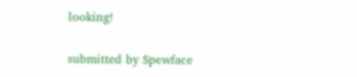looking!

submitted by Spewface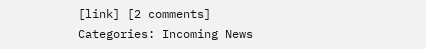[link] [2 comments]
Categories: Incoming News